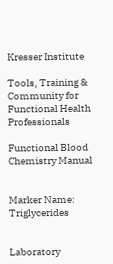Kresser Institute

Tools, Training & Community for Functional Health Professionals

Functional Blood Chemistry Manual


Marker Name: Triglycerides


Laboratory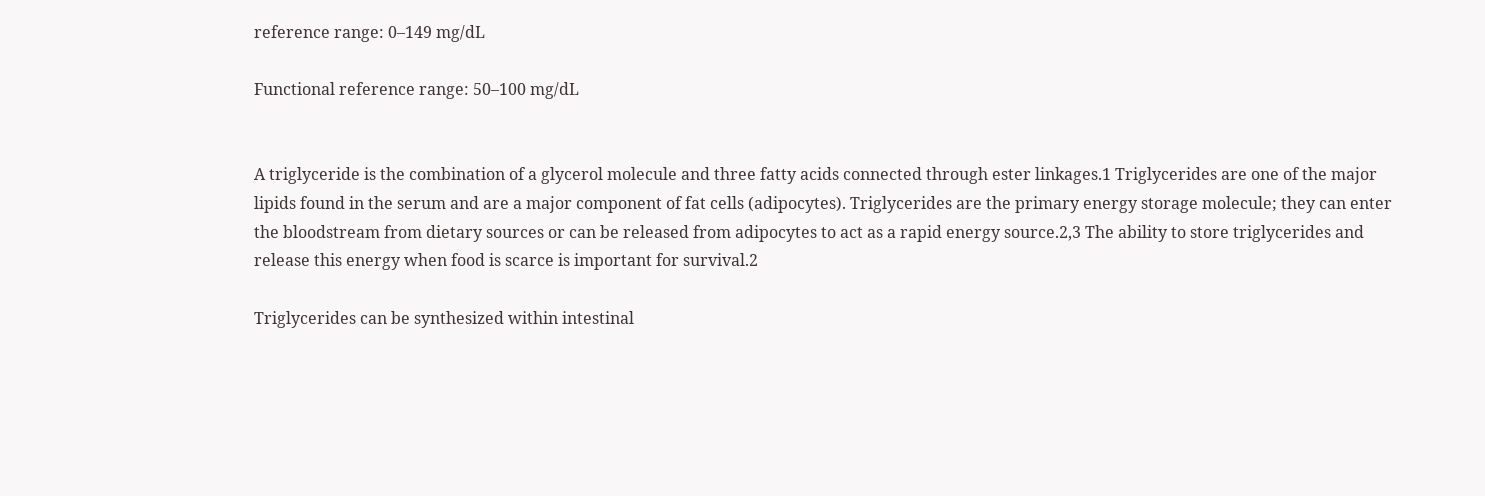reference range: 0–149 mg/dL

Functional reference range: 50–100 mg/dL


A triglyceride is the combination of a glycerol molecule and three fatty acids connected through ester linkages.1 Triglycerides are one of the major lipids found in the serum and are a major component of fat cells (adipocytes). Triglycerides are the primary energy storage molecule; they can enter the bloodstream from dietary sources or can be released from adipocytes to act as a rapid energy source.2,3 The ability to store triglycerides and release this energy when food is scarce is important for survival.2

Triglycerides can be synthesized within intestinal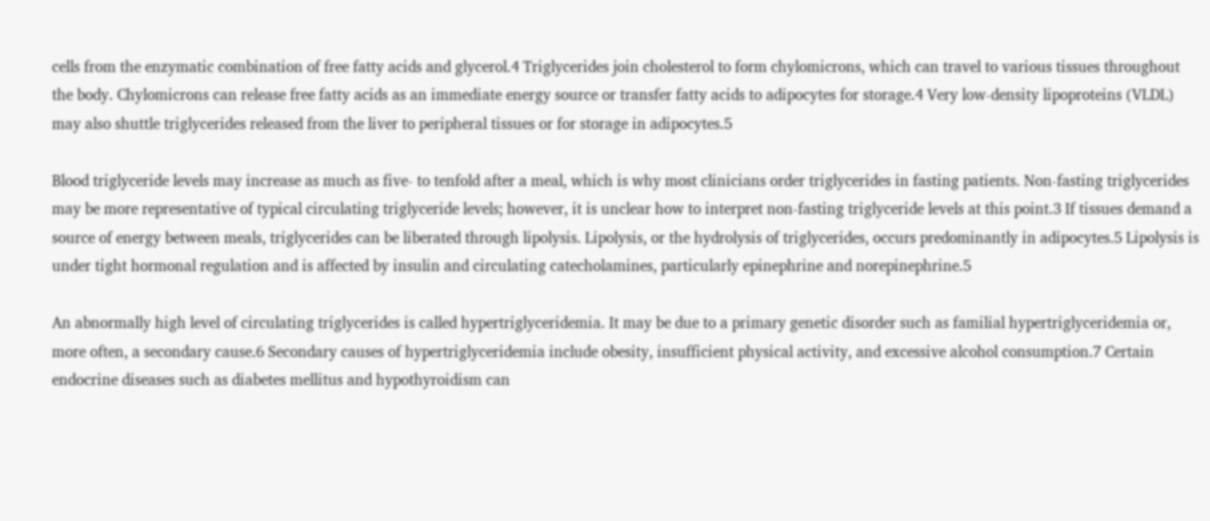cells from the enzymatic combination of free fatty acids and glycerol.4 Triglycerides join cholesterol to form chylomicrons, which can travel to various tissues throughout the body. Chylomicrons can release free fatty acids as an immediate energy source or transfer fatty acids to adipocytes for storage.4 Very low-density lipoproteins (VLDL) may also shuttle triglycerides released from the liver to peripheral tissues or for storage in adipocytes.5

Blood triglyceride levels may increase as much as five- to tenfold after a meal, which is why most clinicians order triglycerides in fasting patients. Non-fasting triglycerides may be more representative of typical circulating triglyceride levels; however, it is unclear how to interpret non-fasting triglyceride levels at this point.3 If tissues demand a source of energy between meals, triglycerides can be liberated through lipolysis. Lipolysis, or the hydrolysis of triglycerides, occurs predominantly in adipocytes.5 Lipolysis is under tight hormonal regulation and is affected by insulin and circulating catecholamines, particularly epinephrine and norepinephrine.5

An abnormally high level of circulating triglycerides is called hypertriglyceridemia. It may be due to a primary genetic disorder such as familial hypertriglyceridemia or, more often, a secondary cause.6 Secondary causes of hypertriglyceridemia include obesity, insufficient physical activity, and excessive alcohol consumption.7 Certain endocrine diseases such as diabetes mellitus and hypothyroidism can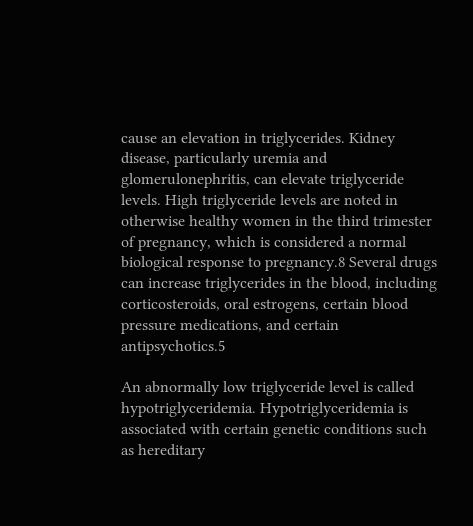cause an elevation in triglycerides. Kidney disease, particularly uremia and glomerulonephritis, can elevate triglyceride levels. High triglyceride levels are noted in otherwise healthy women in the third trimester of pregnancy, which is considered a normal biological response to pregnancy.8 Several drugs can increase triglycerides in the blood, including corticosteroids, oral estrogens, certain blood pressure medications, and certain antipsychotics.5

An abnormally low triglyceride level is called hypotriglyceridemia. Hypotriglyceridemia is associated with certain genetic conditions such as hereditary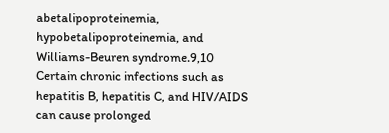abetalipoproteinemia, hypobetalipoproteinemia, and Williams-Beuren syndrome.9,10 Certain chronic infections such as hepatitis B, hepatitis C, and HIV/AIDS can cause prolonged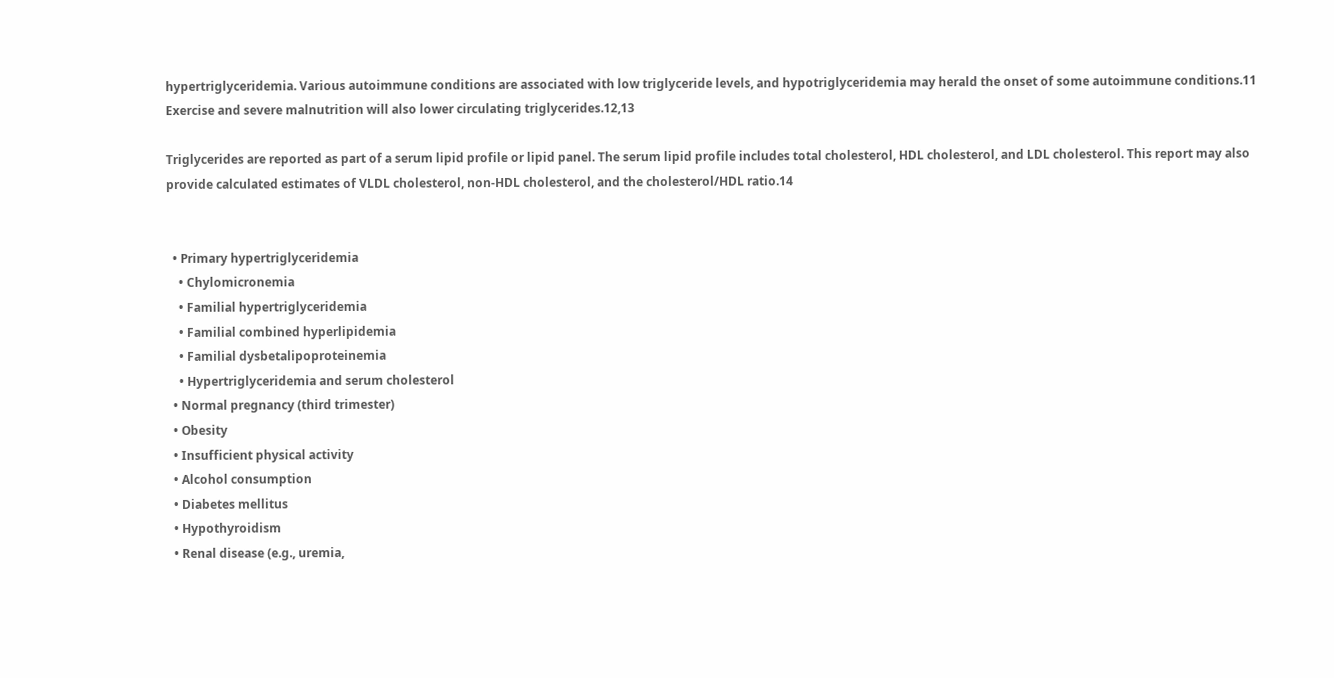hypertriglyceridemia. Various autoimmune conditions are associated with low triglyceride levels, and hypotriglyceridemia may herald the onset of some autoimmune conditions.11 Exercise and severe malnutrition will also lower circulating triglycerides.12,13

Triglycerides are reported as part of a serum lipid profile or lipid panel. The serum lipid profile includes total cholesterol, HDL cholesterol, and LDL cholesterol. This report may also provide calculated estimates of VLDL cholesterol, non-HDL cholesterol, and the cholesterol/HDL ratio.14


  • Primary hypertriglyceridemia
    • Chylomicronemia
    • Familial hypertriglyceridemia
    • Familial combined hyperlipidemia
    • Familial dysbetalipoproteinemia
    • Hypertriglyceridemia and serum cholesterol
  • Normal pregnancy (third trimester)
  • Obesity
  • Insufficient physical activity
  • Alcohol consumption
  • Diabetes mellitus
  • Hypothyroidism
  • Renal disease (e.g., uremia,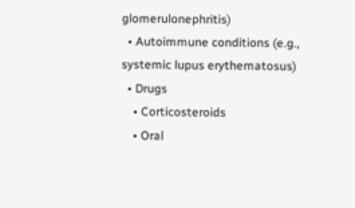glomerulonephritis)
  • Autoimmune conditions (e.g., systemic lupus erythematosus)
  • Drugs
    • Corticosteroids
    • Oral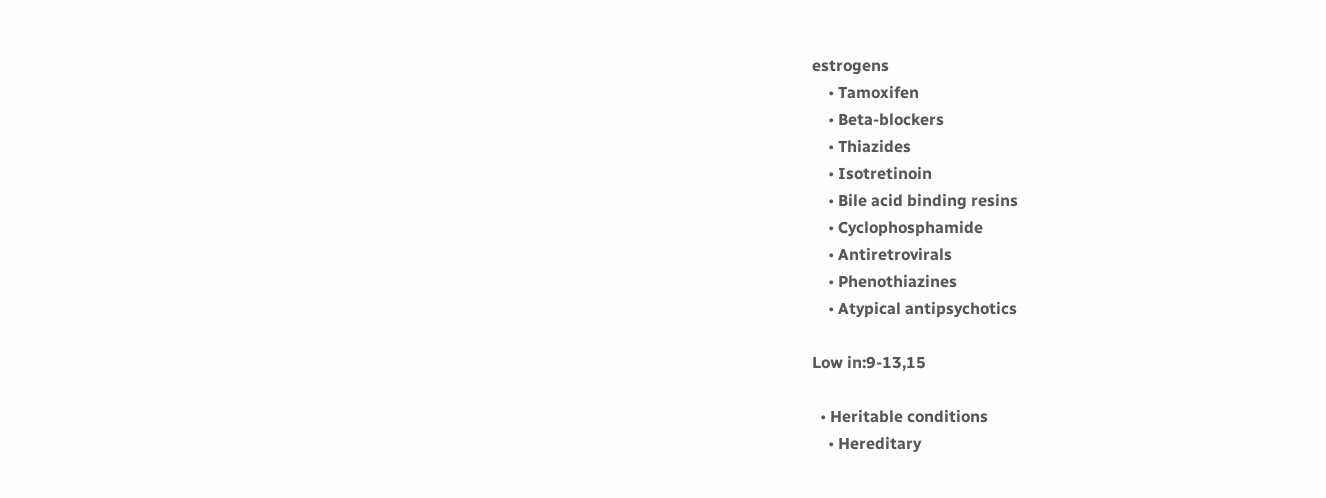estrogens
    • Tamoxifen
    • Beta-blockers
    • Thiazides
    • Isotretinoin
    • Bile acid binding resins
    • Cyclophosphamide
    • Antiretrovirals
    • Phenothiazines
    • Atypical antipsychotics

Low in:9-13,15

  • Heritable conditions
    • Hereditary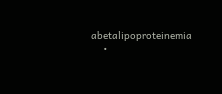abetalipoproteinemia
    •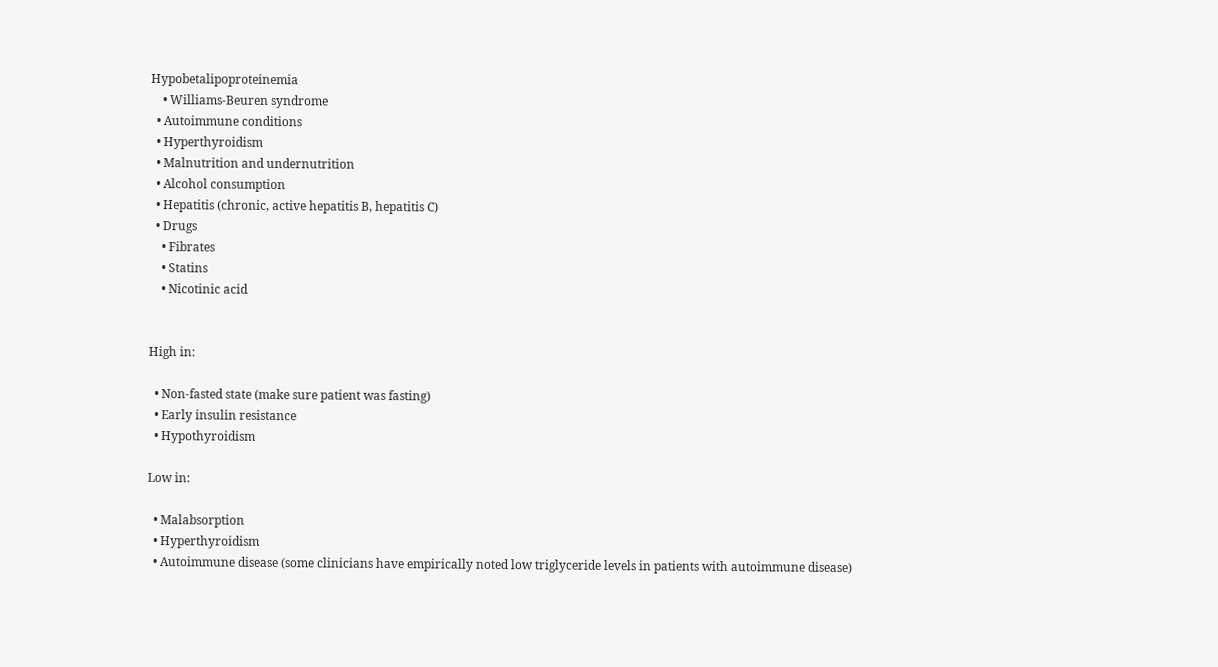Hypobetalipoproteinemia
    • Williams-Beuren syndrome
  • Autoimmune conditions
  • Hyperthyroidism
  • Malnutrition and undernutrition
  • Alcohol consumption
  • Hepatitis (chronic, active hepatitis B, hepatitis C)
  • Drugs
    • Fibrates
    • Statins
    • Nicotinic acid


High in:

  • Non-fasted state (make sure patient was fasting)
  • Early insulin resistance
  • Hypothyroidism

Low in:

  • Malabsorption
  • Hyperthyroidism
  • Autoimmune disease (some clinicians have empirically noted low triglyceride levels in patients with autoimmune disease)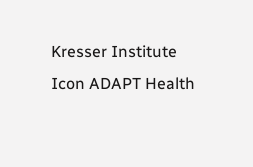Kresser Institute Icon ADAPT Health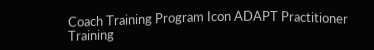Coach Training Program Icon ADAPT Practitioner Training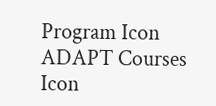Program Icon ADAPT Courses Icon